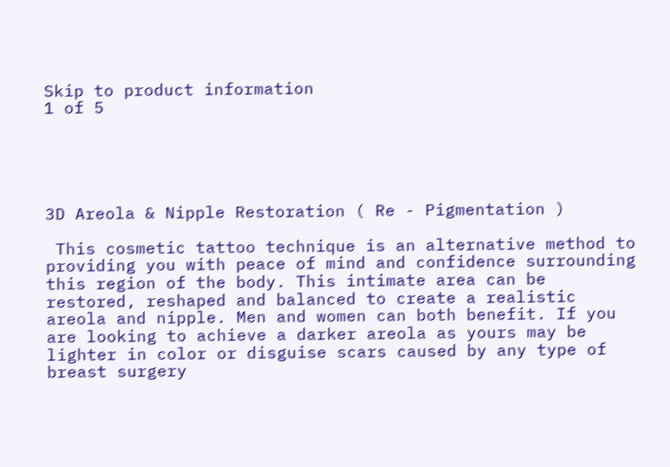Skip to product information
1 of 5





3D Areola & Nipple Restoration ( Re - Pigmentation )

 This cosmetic tattoo technique is an alternative method to providing you with peace of mind and confidence surrounding this region of the body. This intimate area can be restored, reshaped and balanced to create a realistic areola and nipple. Men and women can both benefit. If you are looking to achieve a darker areola as yours may be lighter in color or disguise scars caused by any type of breast surgery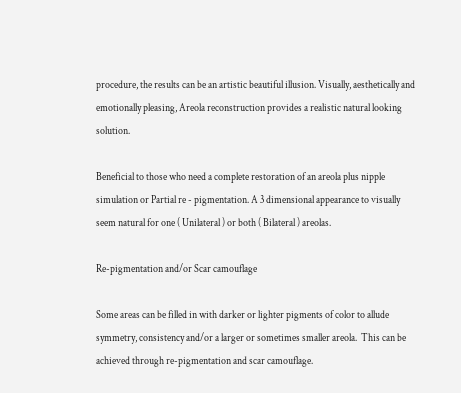procedure, the results can be an artistic beautiful illusion. Visually, aesthetically and emotionally pleasing, Areola reconstruction provides a realistic natural looking solution.

Beneficial to those who need a complete restoration of an areola plus nipple simulation or Partial re - pigmentation. A 3 dimensional appearance to visually seem natural for one ( Unilateral ) or both ( Bilateral ) areolas.

Re-pigmentation and/or Scar camouflage

Some areas can be filled in with darker or lighter pigments of color to allude symmetry, consistency and/or a larger or sometimes smaller areola.  This can be achieved through re-pigmentation and scar camouflage.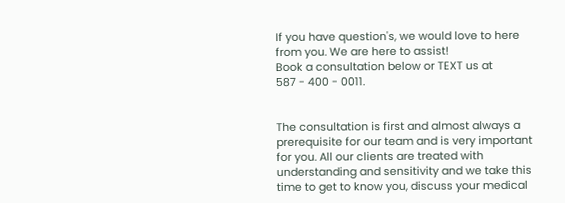If you have question's, we would love to here from you. We are here to assist!
Book a consultation below or TEXT us at
587 - 400 - 0011.


The consultation is first and almost always a prerequisite for our team and is very important for you. All our clients are treated with understanding and sensitivity and we take this time to get to know you, discuss your medical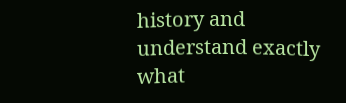history and understand exactly what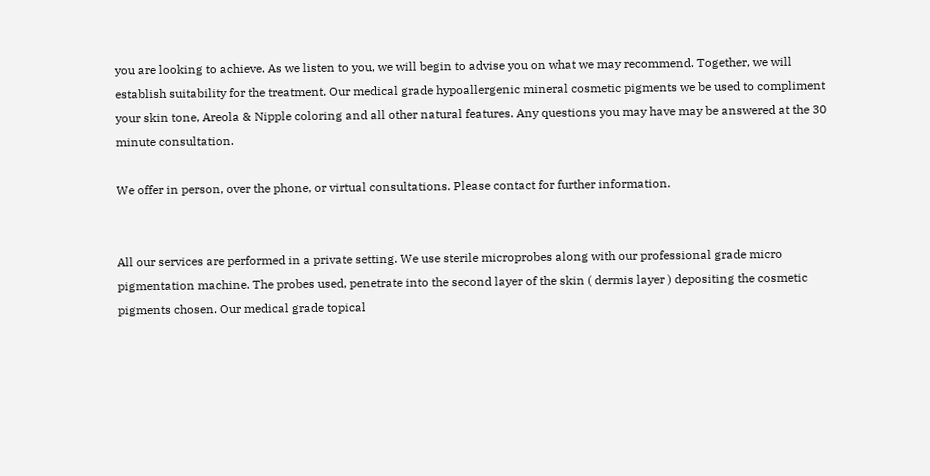you are looking to achieve. As we listen to you, we will begin to advise you on what we may recommend. Together, we will establish suitability for the treatment. Our medical grade hypoallergenic mineral cosmetic pigments we be used to compliment your skin tone, Areola & Nipple coloring and all other natural features. Any questions you may have may be answered at the 30 minute consultation.

We offer in person, over the phone, or virtual consultations. Please contact for further information.


All our services are performed in a private setting. We use sterile microprobes along with our professional grade micro pigmentation machine. The probes used, penetrate into the second layer of the skin ( dermis layer ) depositing the cosmetic pigments chosen. Our medical grade topical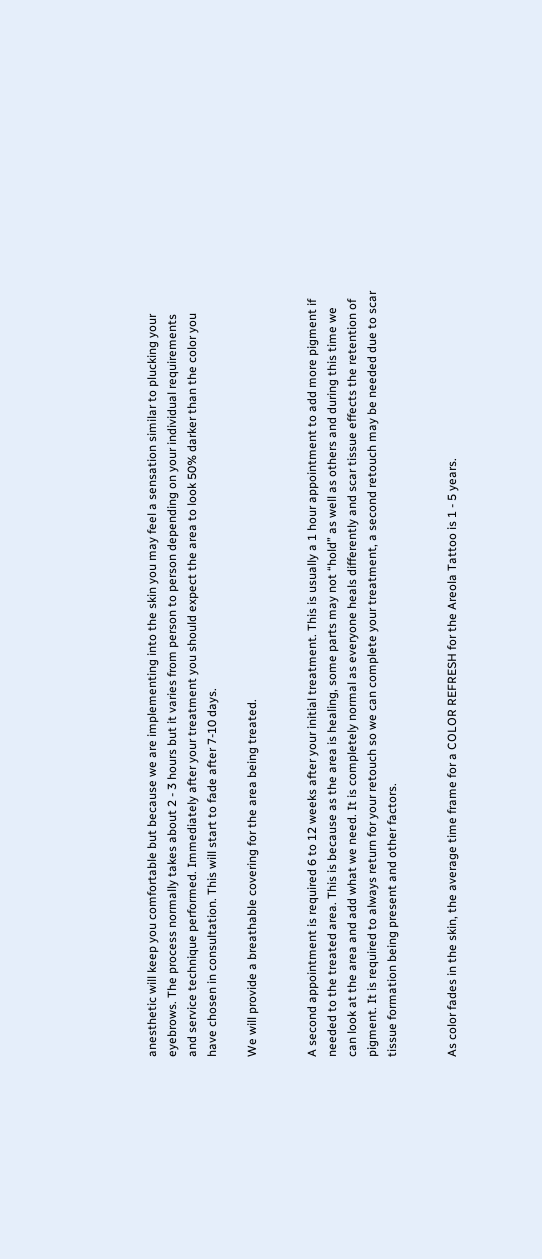anesthetic will keep you comfortable but because we are implementing into the skin you may feel a sensation similar to plucking your eyebrows. The process normally takes about 2 - 3 hours but it varies from person to person depending on your individual requirements and service technique performed. Immediately after your treatment you should expect the area to look 50% darker than the color you have chosen in consultation. This will start to fade after 7-10 days.

We will provide a breathable covering for the area being treated.


A second appointment is required 6 to 12 weeks after your initial treatment. This is usually a 1 hour appointment to add more pigment if needed to the treated area. This is because as the area is healing, some parts may not “hold” as well as others and during this time we can look at the area and add what we need. It is completely normal as everyone heals differently and scar tissue effects the retention of pigment. It is required to always return for your retouch so we can complete your treatment, a second retouch may be needed due to scar tissue formation being present and other factors.


As color fades in the skin, the average time frame for a COLOR REFRESH for the Areola Tattoo is 1 - 5 years.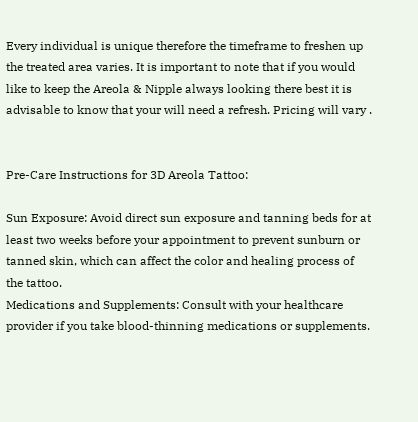Every individual is unique therefore the timeframe to freshen up the treated area varies. It is important to note that if you would like to keep the Areola & Nipple always looking there best it is advisable to know that your will need a refresh. Pricing will vary .


Pre-Care Instructions for 3D Areola Tattoo:

Sun Exposure: Avoid direct sun exposure and tanning beds for at least two weeks before your appointment to prevent sunburn or tanned skin, which can affect the color and healing process of the tattoo.
Medications and Supplements: Consult with your healthcare provider if you take blood-thinning medications or supplements.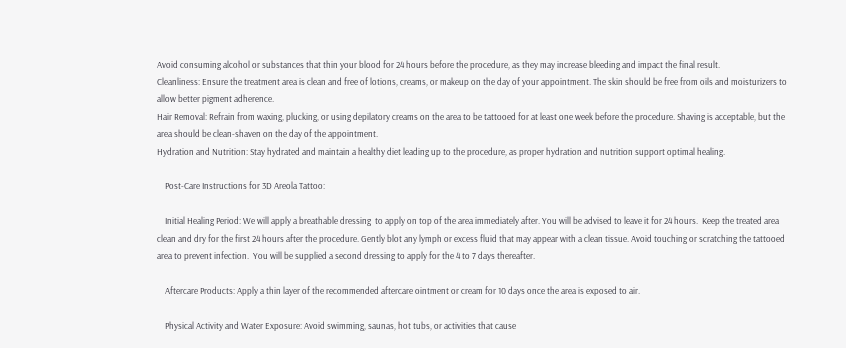Avoid consuming alcohol or substances that thin your blood for 24 hours before the procedure, as they may increase bleeding and impact the final result.
Cleanliness: Ensure the treatment area is clean and free of lotions, creams, or makeup on the day of your appointment. The skin should be free from oils and moisturizers to allow better pigment adherence.
Hair Removal: Refrain from waxing, plucking, or using depilatory creams on the area to be tattooed for at least one week before the procedure. Shaving is acceptable, but the area should be clean-shaven on the day of the appointment.
Hydration and Nutrition: Stay hydrated and maintain a healthy diet leading up to the procedure, as proper hydration and nutrition support optimal healing.

    Post-Care Instructions for 3D Areola Tattoo:

    Initial Healing Period: We will apply a breathable dressing  to apply on top of the area immediately after. You will be advised to leave it for 24 hours.  Keep the treated area clean and dry for the first 24 hours after the procedure. Gently blot any lymph or excess fluid that may appear with a clean tissue. Avoid touching or scratching the tattooed area to prevent infection.  You will be supplied a second dressing to apply for the 4 to 7 days thereafter.

    Aftercare Products: Apply a thin layer of the recommended aftercare ointment or cream for 10 days once the area is exposed to air.

    Physical Activity and Water Exposure: Avoid swimming, saunas, hot tubs, or activities that cause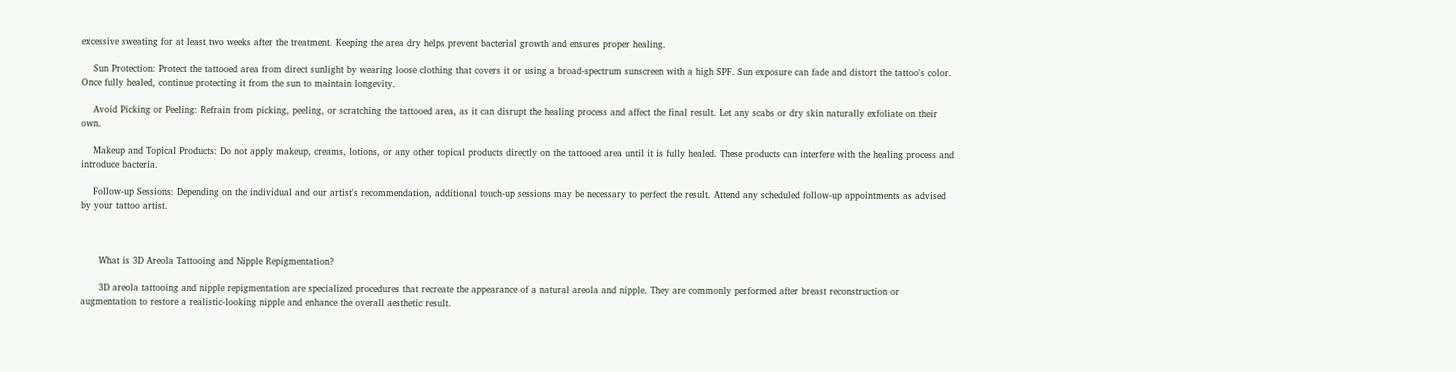excessive sweating for at least two weeks after the treatment. Keeping the area dry helps prevent bacterial growth and ensures proper healing.

    Sun Protection: Protect the tattooed area from direct sunlight by wearing loose clothing that covers it or using a broad-spectrum sunscreen with a high SPF. Sun exposure can fade and distort the tattoo's color. Once fully healed, continue protecting it from the sun to maintain longevity.

    Avoid Picking or Peeling: Refrain from picking, peeling, or scratching the tattooed area, as it can disrupt the healing process and affect the final result. Let any scabs or dry skin naturally exfoliate on their own.

    Makeup and Topical Products: Do not apply makeup, creams, lotions, or any other topical products directly on the tattooed area until it is fully healed. These products can interfere with the healing process and introduce bacteria.

    Follow-up Sessions: Depending on the individual and our artist's recommendation, additional touch-up sessions may be necessary to perfect the result. Attend any scheduled follow-up appointments as advised by your tattoo artist.



      What is 3D Areola Tattooing and Nipple Repigmentation?

      3D areola tattooing and nipple repigmentation are specialized procedures that recreate the appearance of a natural areola and nipple. They are commonly performed after breast reconstruction or augmentation to restore a realistic-looking nipple and enhance the overall aesthetic result.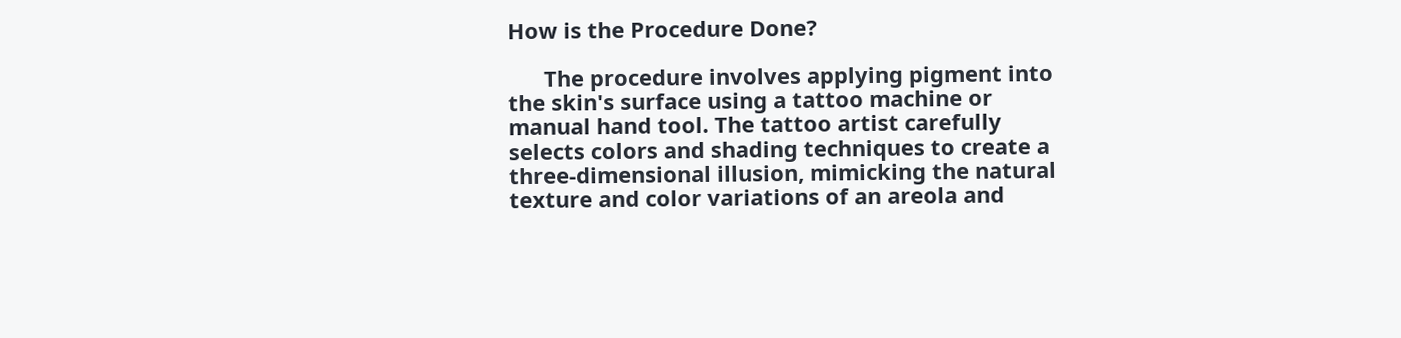How is the Procedure Done?

      The procedure involves applying pigment into the skin's surface using a tattoo machine or manual hand tool. The tattoo artist carefully selects colors and shading techniques to create a three-dimensional illusion, mimicking the natural texture and color variations of an areola and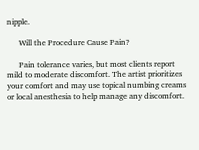nipple.

      Will the Procedure Cause Pain?

      Pain tolerance varies, but most clients report mild to moderate discomfort. The artist prioritizes your comfort and may use topical numbing creams or local anesthesia to help manage any discomfort.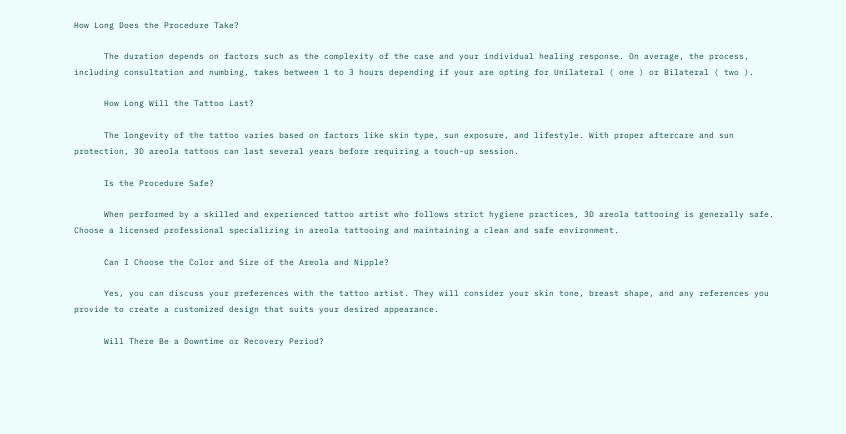How Long Does the Procedure Take?

      The duration depends on factors such as the complexity of the case and your individual healing response. On average, the process, including consultation and numbing, takes between 1 to 3 hours depending if your are opting for Unilateral ( one ) or Bilateral ( two ).

      How Long Will the Tattoo Last?

      The longevity of the tattoo varies based on factors like skin type, sun exposure, and lifestyle. With proper aftercare and sun protection, 3D areola tattoos can last several years before requiring a touch-up session.

      Is the Procedure Safe?

      When performed by a skilled and experienced tattoo artist who follows strict hygiene practices, 3D areola tattooing is generally safe. Choose a licensed professional specializing in areola tattooing and maintaining a clean and safe environment.

      Can I Choose the Color and Size of the Areola and Nipple?

      Yes, you can discuss your preferences with the tattoo artist. They will consider your skin tone, breast shape, and any references you provide to create a customized design that suits your desired appearance.

      Will There Be a Downtime or Recovery Period?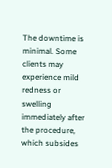The downtime is minimal. Some clients may experience mild redness or swelling immediately after the procedure, which subsides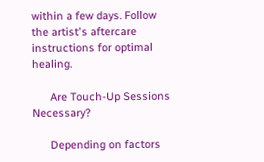within a few days. Follow the artist's aftercare instructions for optimal healing.

      Are Touch-Up Sessions Necessary?

      Depending on factors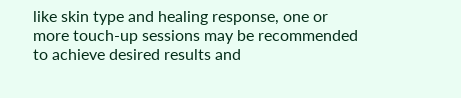like skin type and healing response, one or more touch-up sessions may be recommended to achieve desired results and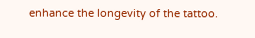enhance the longevity of the tattoo.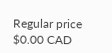Regular price $0.00 CAD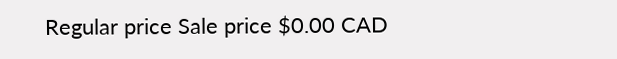Regular price Sale price $0.00 CAD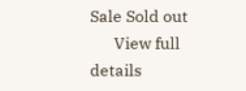Sale Sold out
      View full details